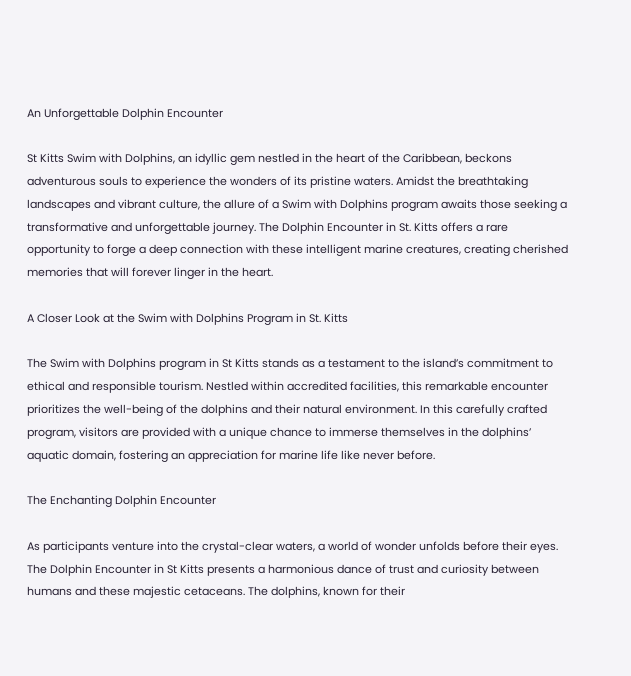An Unforgettable Dolphin Encounter

St Kitts Swim with Dolphins, an idyllic gem nestled in the heart of the Caribbean, beckons adventurous souls to experience the wonders of its pristine waters. Amidst the breathtaking landscapes and vibrant culture, the allure of a Swim with Dolphins program awaits those seeking a transformative and unforgettable journey. The Dolphin Encounter in St. Kitts offers a rare opportunity to forge a deep connection with these intelligent marine creatures, creating cherished memories that will forever linger in the heart.

A Closer Look at the Swim with Dolphins Program in St. Kitts

The Swim with Dolphins program in St Kitts stands as a testament to the island’s commitment to ethical and responsible tourism. Nestled within accredited facilities, this remarkable encounter prioritizes the well-being of the dolphins and their natural environment. In this carefully crafted program, visitors are provided with a unique chance to immerse themselves in the dolphins’ aquatic domain, fostering an appreciation for marine life like never before.

The Enchanting Dolphin Encounter

As participants venture into the crystal-clear waters, a world of wonder unfolds before their eyes. The Dolphin Encounter in St Kitts presents a harmonious dance of trust and curiosity between humans and these majestic cetaceans. The dolphins, known for their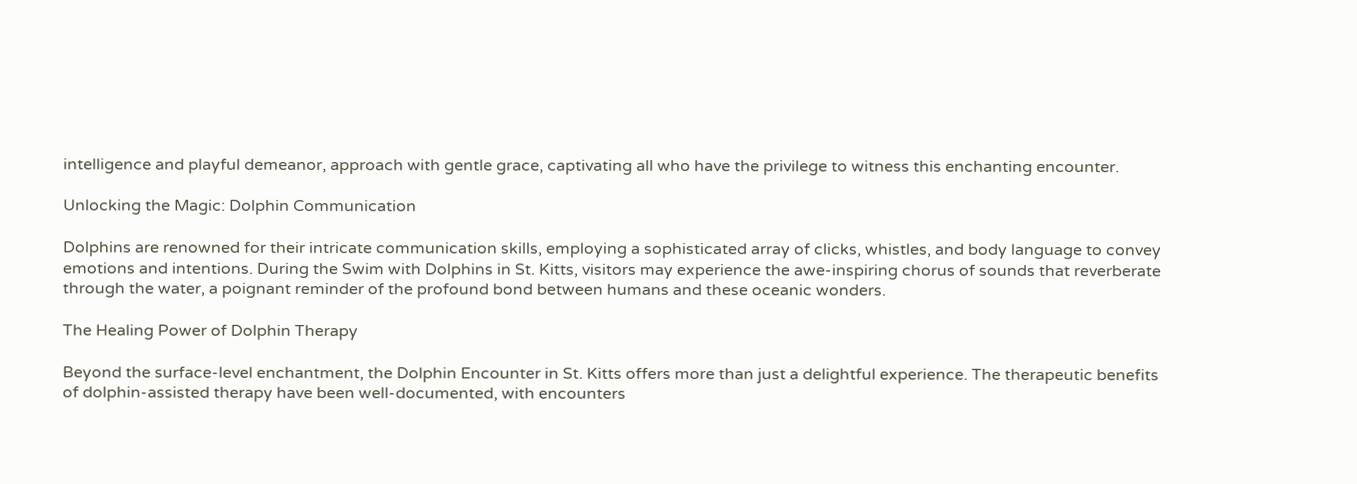intelligence and playful demeanor, approach with gentle grace, captivating all who have the privilege to witness this enchanting encounter.

Unlocking the Magic: Dolphin Communication

Dolphins are renowned for their intricate communication skills, employing a sophisticated array of clicks, whistles, and body language to convey emotions and intentions. During the Swim with Dolphins in St. Kitts, visitors may experience the awe-inspiring chorus of sounds that reverberate through the water, a poignant reminder of the profound bond between humans and these oceanic wonders.

The Healing Power of Dolphin Therapy

Beyond the surface-level enchantment, the Dolphin Encounter in St. Kitts offers more than just a delightful experience. The therapeutic benefits of dolphin-assisted therapy have been well-documented, with encounters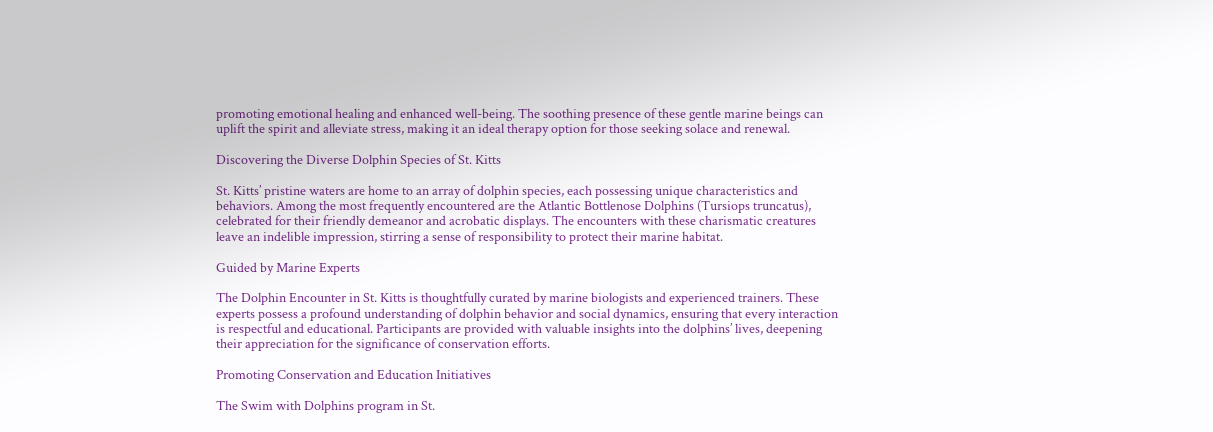promoting emotional healing and enhanced well-being. The soothing presence of these gentle marine beings can uplift the spirit and alleviate stress, making it an ideal therapy option for those seeking solace and renewal.

Discovering the Diverse Dolphin Species of St. Kitts

St. Kitts’ pristine waters are home to an array of dolphin species, each possessing unique characteristics and behaviors. Among the most frequently encountered are the Atlantic Bottlenose Dolphins (Tursiops truncatus), celebrated for their friendly demeanor and acrobatic displays. The encounters with these charismatic creatures leave an indelible impression, stirring a sense of responsibility to protect their marine habitat.

Guided by Marine Experts

The Dolphin Encounter in St. Kitts is thoughtfully curated by marine biologists and experienced trainers. These experts possess a profound understanding of dolphin behavior and social dynamics, ensuring that every interaction is respectful and educational. Participants are provided with valuable insights into the dolphins’ lives, deepening their appreciation for the significance of conservation efforts.

Promoting Conservation and Education Initiatives

The Swim with Dolphins program in St.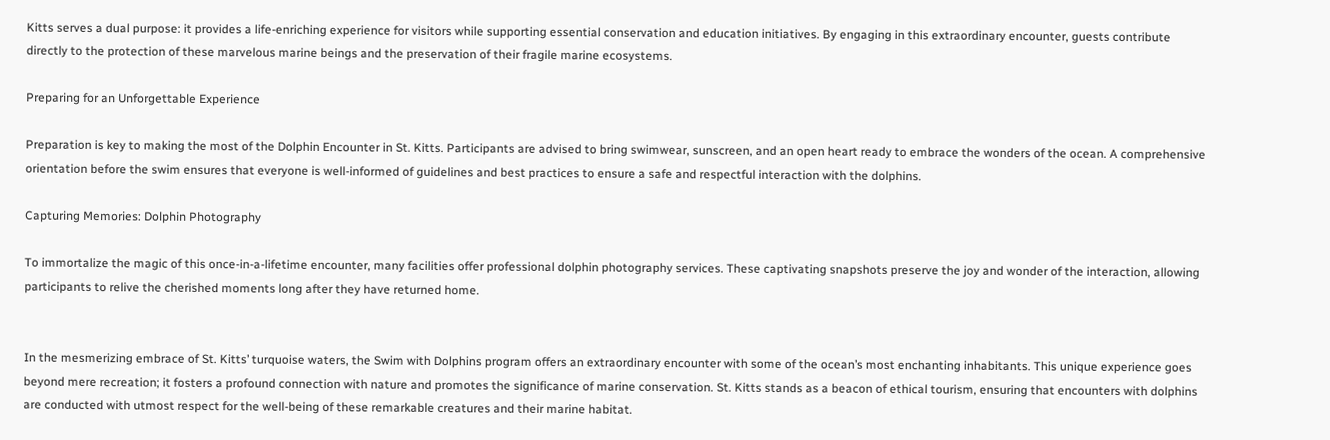Kitts serves a dual purpose: it provides a life-enriching experience for visitors while supporting essential conservation and education initiatives. By engaging in this extraordinary encounter, guests contribute directly to the protection of these marvelous marine beings and the preservation of their fragile marine ecosystems.

Preparing for an Unforgettable Experience

Preparation is key to making the most of the Dolphin Encounter in St. Kitts. Participants are advised to bring swimwear, sunscreen, and an open heart ready to embrace the wonders of the ocean. A comprehensive orientation before the swim ensures that everyone is well-informed of guidelines and best practices to ensure a safe and respectful interaction with the dolphins.

Capturing Memories: Dolphin Photography

To immortalize the magic of this once-in-a-lifetime encounter, many facilities offer professional dolphin photography services. These captivating snapshots preserve the joy and wonder of the interaction, allowing participants to relive the cherished moments long after they have returned home.


In the mesmerizing embrace of St. Kitts’ turquoise waters, the Swim with Dolphins program offers an extraordinary encounter with some of the ocean’s most enchanting inhabitants. This unique experience goes beyond mere recreation; it fosters a profound connection with nature and promotes the significance of marine conservation. St. Kitts stands as a beacon of ethical tourism, ensuring that encounters with dolphins are conducted with utmost respect for the well-being of these remarkable creatures and their marine habitat.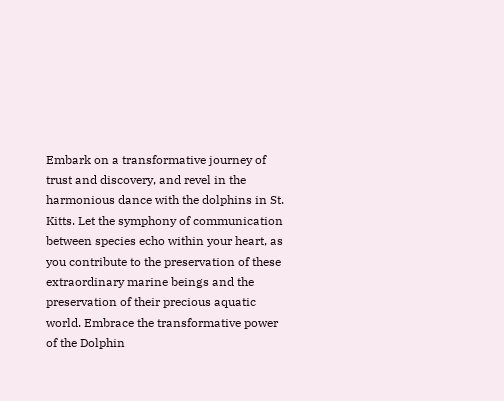Embark on a transformative journey of trust and discovery, and revel in the harmonious dance with the dolphins in St. Kitts. Let the symphony of communication between species echo within your heart, as you contribute to the preservation of these extraordinary marine beings and the preservation of their precious aquatic world. Embrace the transformative power of the Dolphin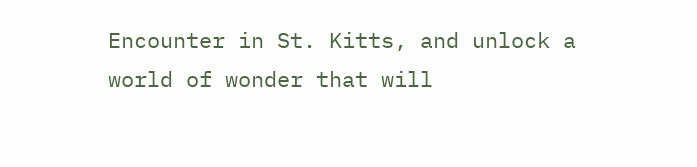Encounter in St. Kitts, and unlock a world of wonder that will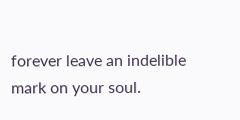forever leave an indelible mark on your soul.